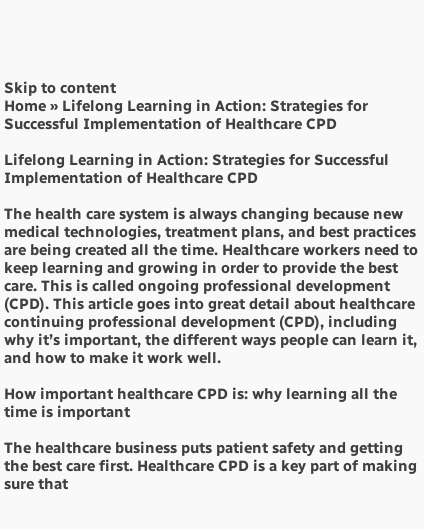Skip to content
Home » Lifelong Learning in Action: Strategies for Successful Implementation of Healthcare CPD

Lifelong Learning in Action: Strategies for Successful Implementation of Healthcare CPD

The health care system is always changing because new medical technologies, treatment plans, and best practices are being created all the time. Healthcare workers need to keep learning and growing in order to provide the best care. This is called ongoing professional development (CPD). This article goes into great detail about healthcare continuing professional development (CPD), including why it’s important, the different ways people can learn it, and how to make it work well.

How important healthcare CPD is: why learning all the time is important

The healthcare business puts patient safety and getting the best care first. Healthcare CPD is a key part of making sure that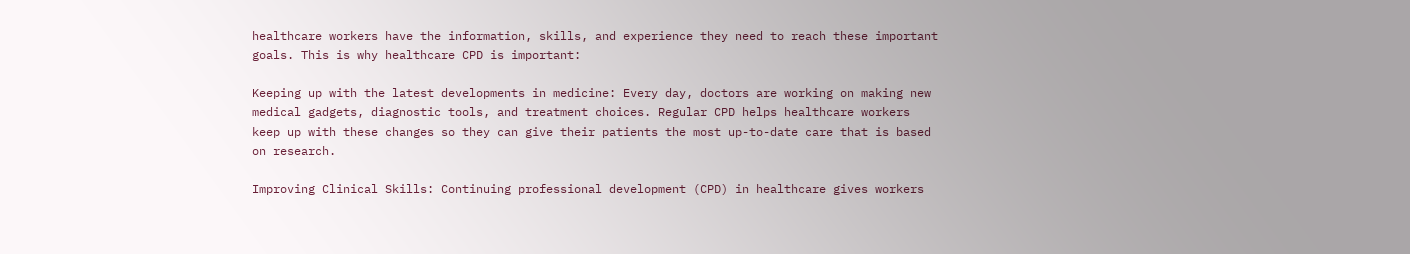healthcare workers have the information, skills, and experience they need to reach these important goals. This is why healthcare CPD is important:

Keeping up with the latest developments in medicine: Every day, doctors are working on making new medical gadgets, diagnostic tools, and treatment choices. Regular CPD helps healthcare workers keep up with these changes so they can give their patients the most up-to-date care that is based on research.

Improving Clinical Skills: Continuing professional development (CPD) in healthcare gives workers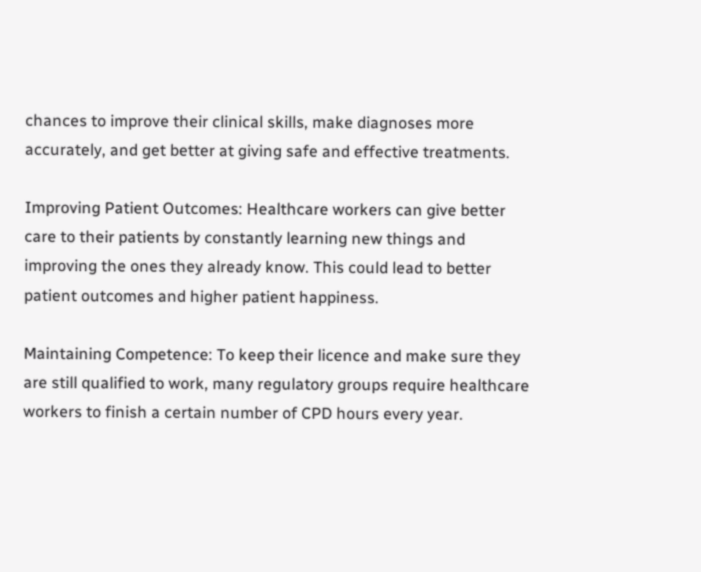chances to improve their clinical skills, make diagnoses more accurately, and get better at giving safe and effective treatments.

Improving Patient Outcomes: Healthcare workers can give better care to their patients by constantly learning new things and improving the ones they already know. This could lead to better patient outcomes and higher patient happiness.

Maintaining Competence: To keep their licence and make sure they are still qualified to work, many regulatory groups require healthcare workers to finish a certain number of CPD hours every year.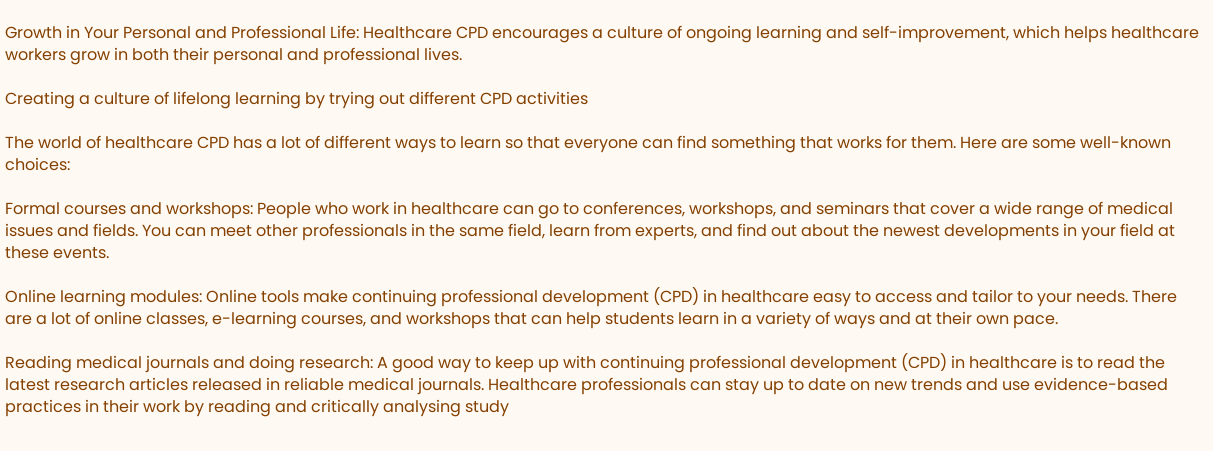Growth in Your Personal and Professional Life: Healthcare CPD encourages a culture of ongoing learning and self-improvement, which helps healthcare workers grow in both their personal and professional lives.

Creating a culture of lifelong learning by trying out different CPD activities

The world of healthcare CPD has a lot of different ways to learn so that everyone can find something that works for them. Here are some well-known choices:

Formal courses and workshops: People who work in healthcare can go to conferences, workshops, and seminars that cover a wide range of medical issues and fields. You can meet other professionals in the same field, learn from experts, and find out about the newest developments in your field at these events.

Online learning modules: Online tools make continuing professional development (CPD) in healthcare easy to access and tailor to your needs. There are a lot of online classes, e-learning courses, and workshops that can help students learn in a variety of ways and at their own pace.

Reading medical journals and doing research: A good way to keep up with continuing professional development (CPD) in healthcare is to read the latest research articles released in reliable medical journals. Healthcare professionals can stay up to date on new trends and use evidence-based practices in their work by reading and critically analysing study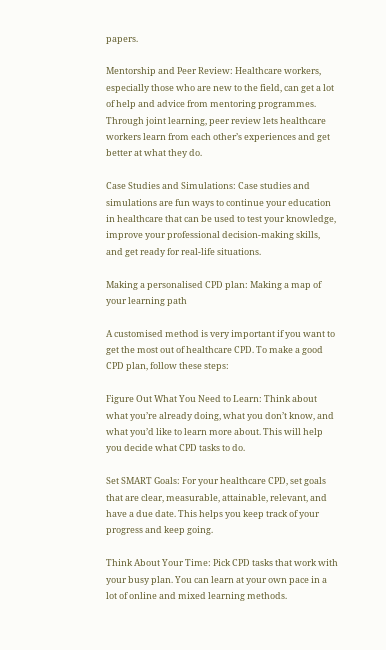papers.

Mentorship and Peer Review: Healthcare workers, especially those who are new to the field, can get a lot of help and advice from mentoring programmes. Through joint learning, peer review lets healthcare workers learn from each other’s experiences and get better at what they do.

Case Studies and Simulations: Case studies and simulations are fun ways to continue your education in healthcare that can be used to test your knowledge, improve your professional decision-making skills, and get ready for real-life situations.

Making a personalised CPD plan: Making a map of your learning path

A customised method is very important if you want to get the most out of healthcare CPD. To make a good CPD plan, follow these steps:

Figure Out What You Need to Learn: Think about what you’re already doing, what you don’t know, and what you’d like to learn more about. This will help you decide what CPD tasks to do.

Set SMART Goals: For your healthcare CPD, set goals that are clear, measurable, attainable, relevant, and have a due date. This helps you keep track of your progress and keep going.

Think About Your Time: Pick CPD tasks that work with your busy plan. You can learn at your own pace in a lot of online and mixed learning methods.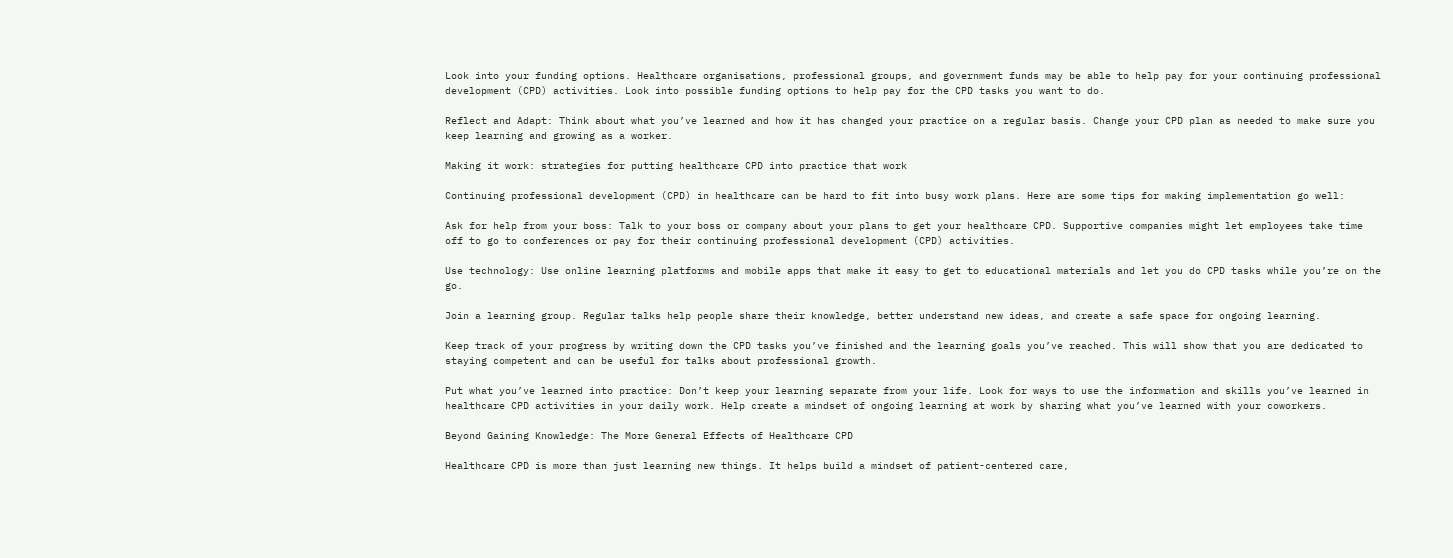Look into your funding options. Healthcare organisations, professional groups, and government funds may be able to help pay for your continuing professional development (CPD) activities. Look into possible funding options to help pay for the CPD tasks you want to do.

Reflect and Adapt: Think about what you’ve learned and how it has changed your practice on a regular basis. Change your CPD plan as needed to make sure you keep learning and growing as a worker.

Making it work: strategies for putting healthcare CPD into practice that work

Continuing professional development (CPD) in healthcare can be hard to fit into busy work plans. Here are some tips for making implementation go well:

Ask for help from your boss: Talk to your boss or company about your plans to get your healthcare CPD. Supportive companies might let employees take time off to go to conferences or pay for their continuing professional development (CPD) activities.

Use technology: Use online learning platforms and mobile apps that make it easy to get to educational materials and let you do CPD tasks while you’re on the go.

Join a learning group. Regular talks help people share their knowledge, better understand new ideas, and create a safe space for ongoing learning.

Keep track of your progress by writing down the CPD tasks you’ve finished and the learning goals you’ve reached. This will show that you are dedicated to staying competent and can be useful for talks about professional growth.

Put what you’ve learned into practice: Don’t keep your learning separate from your life. Look for ways to use the information and skills you’ve learned in healthcare CPD activities in your daily work. Help create a mindset of ongoing learning at work by sharing what you’ve learned with your coworkers.

Beyond Gaining Knowledge: The More General Effects of Healthcare CPD

Healthcare CPD is more than just learning new things. It helps build a mindset of patient-centered care,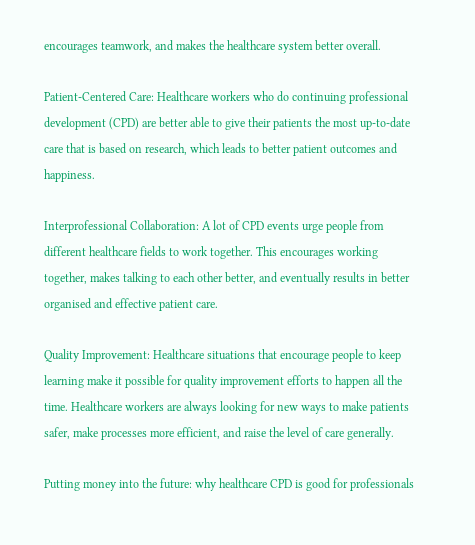encourages teamwork, and makes the healthcare system better overall.

Patient-Centered Care: Healthcare workers who do continuing professional development (CPD) are better able to give their patients the most up-to-date care that is based on research, which leads to better patient outcomes and happiness.

Interprofessional Collaboration: A lot of CPD events urge people from different healthcare fields to work together. This encourages working together, makes talking to each other better, and eventually results in better organised and effective patient care.

Quality Improvement: Healthcare situations that encourage people to keep learning make it possible for quality improvement efforts to happen all the time. Healthcare workers are always looking for new ways to make patients safer, make processes more efficient, and raise the level of care generally.

Putting money into the future: why healthcare CPD is good for professionals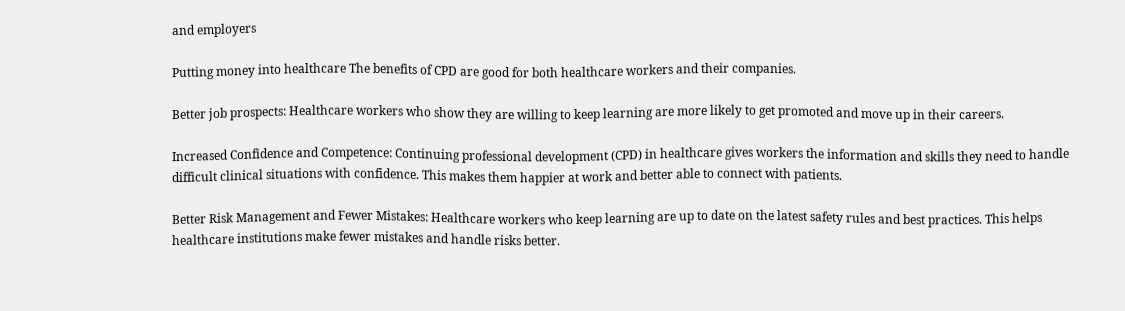and employers

Putting money into healthcare The benefits of CPD are good for both healthcare workers and their companies.

Better job prospects: Healthcare workers who show they are willing to keep learning are more likely to get promoted and move up in their careers.

Increased Confidence and Competence: Continuing professional development (CPD) in healthcare gives workers the information and skills they need to handle difficult clinical situations with confidence. This makes them happier at work and better able to connect with patients.

Better Risk Management and Fewer Mistakes: Healthcare workers who keep learning are up to date on the latest safety rules and best practices. This helps healthcare institutions make fewer mistakes and handle risks better.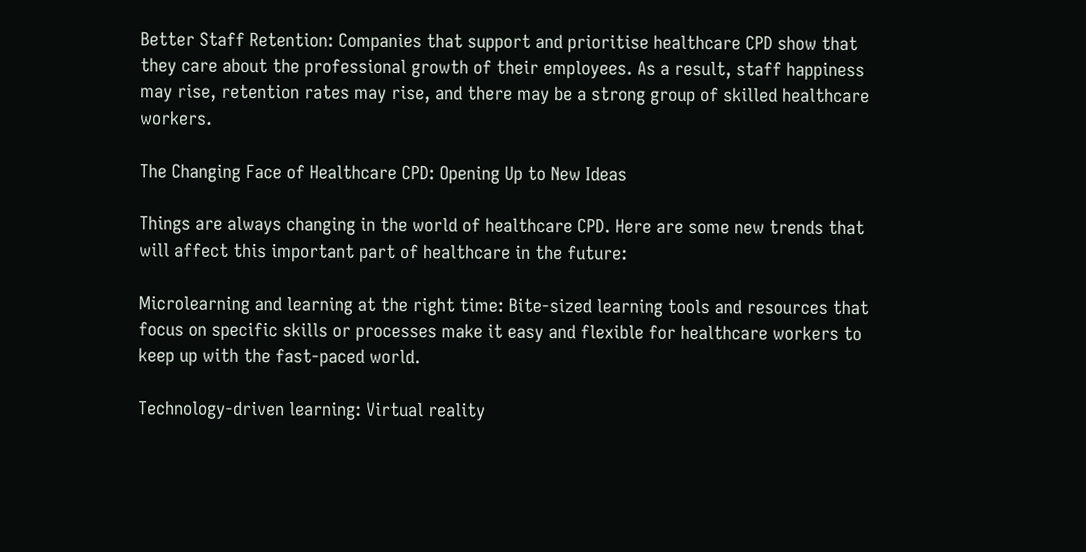Better Staff Retention: Companies that support and prioritise healthcare CPD show that they care about the professional growth of their employees. As a result, staff happiness may rise, retention rates may rise, and there may be a strong group of skilled healthcare workers.

The Changing Face of Healthcare CPD: Opening Up to New Ideas

Things are always changing in the world of healthcare CPD. Here are some new trends that will affect this important part of healthcare in the future:

Microlearning and learning at the right time: Bite-sized learning tools and resources that focus on specific skills or processes make it easy and flexible for healthcare workers to keep up with the fast-paced world.

Technology-driven learning: Virtual reality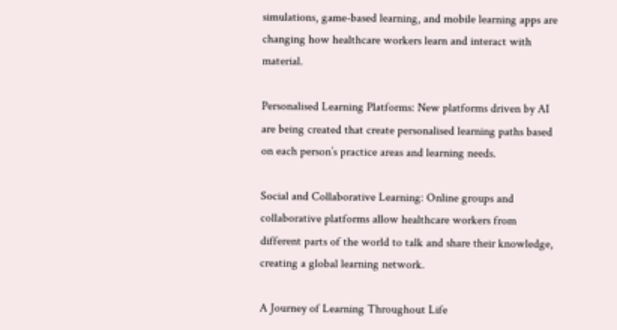simulations, game-based learning, and mobile learning apps are changing how healthcare workers learn and interact with material.

Personalised Learning Platforms: New platforms driven by AI are being created that create personalised learning paths based on each person’s practice areas and learning needs.

Social and Collaborative Learning: Online groups and collaborative platforms allow healthcare workers from different parts of the world to talk and share their knowledge, creating a global learning network.

A Journey of Learning Throughout Life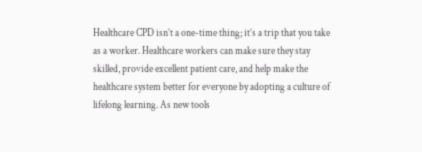Healthcare CPD isn’t a one-time thing; it’s a trip that you take as a worker. Healthcare workers can make sure they stay skilled, provide excellent patient care, and help make the healthcare system better for everyone by adopting a culture of lifelong learning. As new tools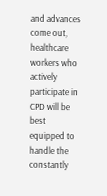and advances come out, healthcare workers who actively participate in CPD will be best equipped to handle the constantly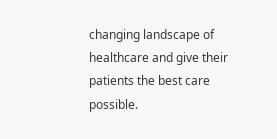changing landscape of healthcare and give their patients the best care possible.